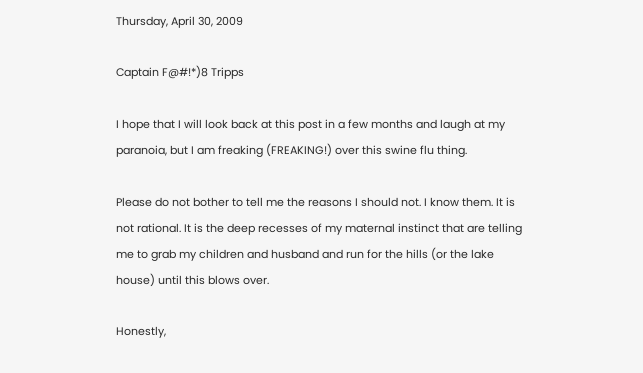Thursday, April 30, 2009

Captain F@#!*)8 Tripps

I hope that I will look back at this post in a few months and laugh at my paranoia, but I am freaking (FREAKING!) over this swine flu thing.

Please do not bother to tell me the reasons I should not. I know them. It is not rational. It is the deep recesses of my maternal instinct that are telling me to grab my children and husband and run for the hills (or the lake house) until this blows over.

Honestly,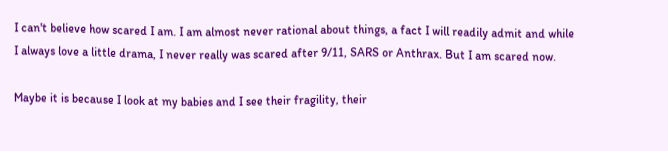I can't believe how scared I am. I am almost never rational about things, a fact I will readily admit and while I always love a little drama, I never really was scared after 9/11, SARS or Anthrax. But I am scared now.

Maybe it is because I look at my babies and I see their fragility, their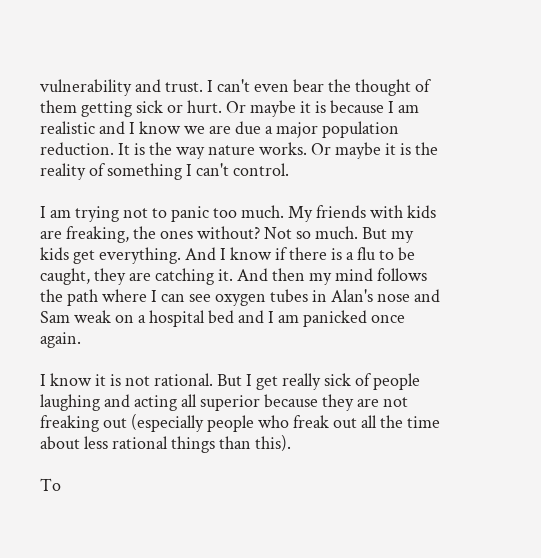vulnerability and trust. I can't even bear the thought of them getting sick or hurt. Or maybe it is because I am realistic and I know we are due a major population reduction. It is the way nature works. Or maybe it is the reality of something I can't control.

I am trying not to panic too much. My friends with kids are freaking, the ones without? Not so much. But my kids get everything. And I know if there is a flu to be caught, they are catching it. And then my mind follows the path where I can see oxygen tubes in Alan's nose and Sam weak on a hospital bed and I am panicked once again.

I know it is not rational. But I get really sick of people laughing and acting all superior because they are not freaking out (especially people who freak out all the time about less rational things than this).

To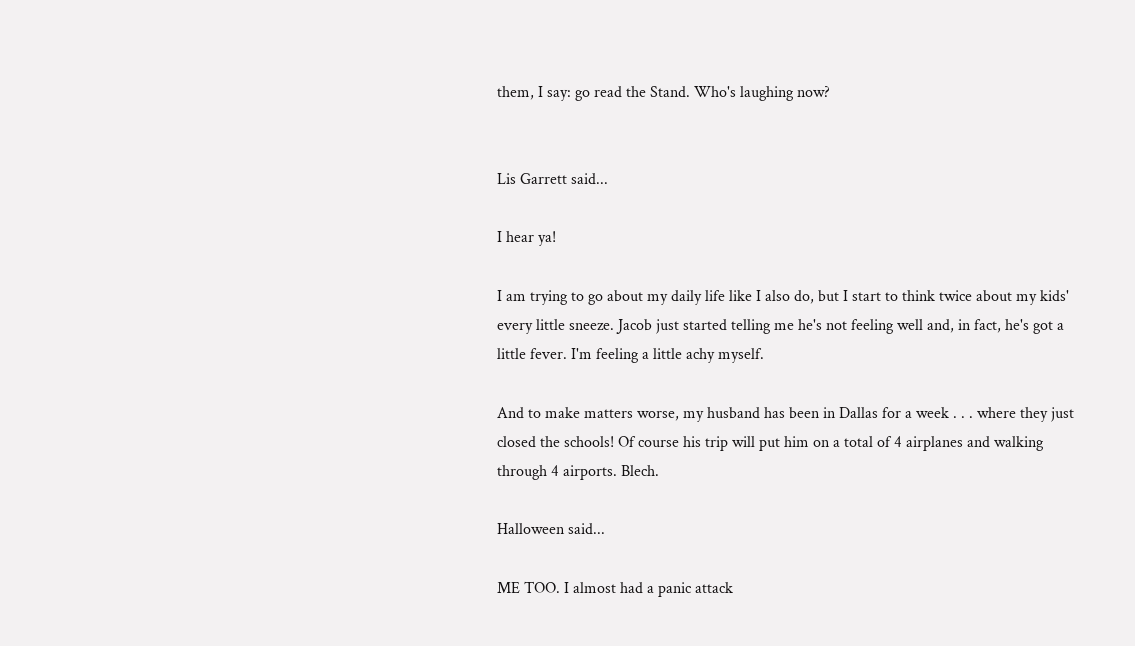them, I say: go read the Stand. Who's laughing now?


Lis Garrett said...

I hear ya!

I am trying to go about my daily life like I also do, but I start to think twice about my kids' every little sneeze. Jacob just started telling me he's not feeling well and, in fact, he's got a little fever. I'm feeling a little achy myself.

And to make matters worse, my husband has been in Dallas for a week . . . where they just closed the schools! Of course his trip will put him on a total of 4 airplanes and walking through 4 airports. Blech.

Halloween said...

ME TOO. I almost had a panic attack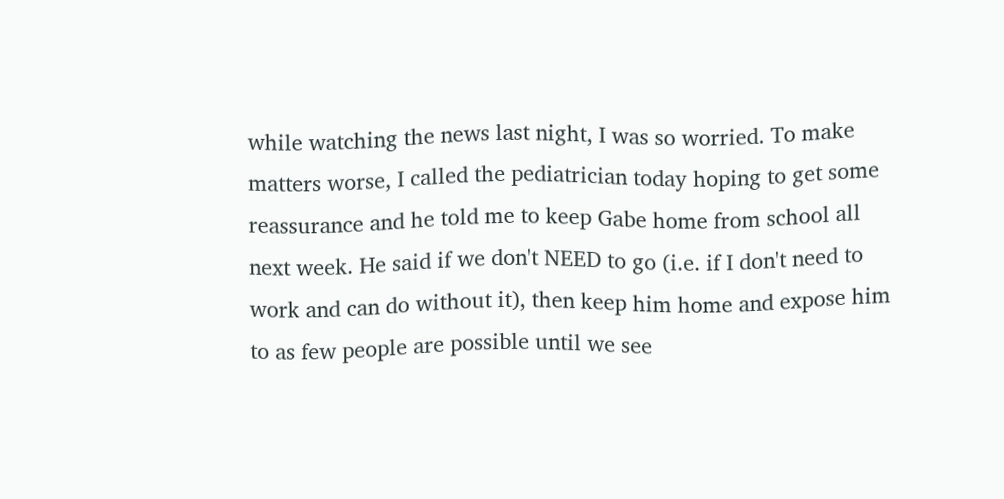while watching the news last night, I was so worried. To make matters worse, I called the pediatrician today hoping to get some reassurance and he told me to keep Gabe home from school all next week. He said if we don't NEED to go (i.e. if I don't need to work and can do without it), then keep him home and expose him to as few people are possible until we see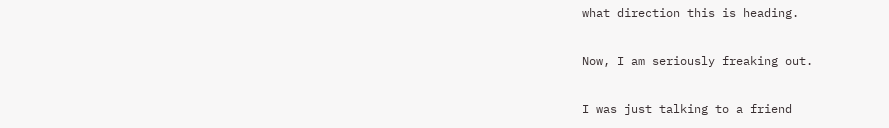what direction this is heading.

Now, I am seriously freaking out.

I was just talking to a friend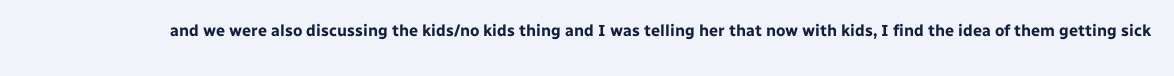and we were also discussing the kids/no kids thing and I was telling her that now with kids, I find the idea of them getting sick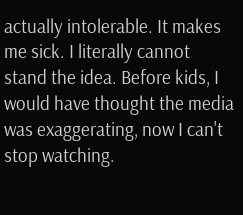actually intolerable. It makes me sick. I literally cannot stand the idea. Before kids, I would have thought the media was exaggerating, now I can't stop watching.